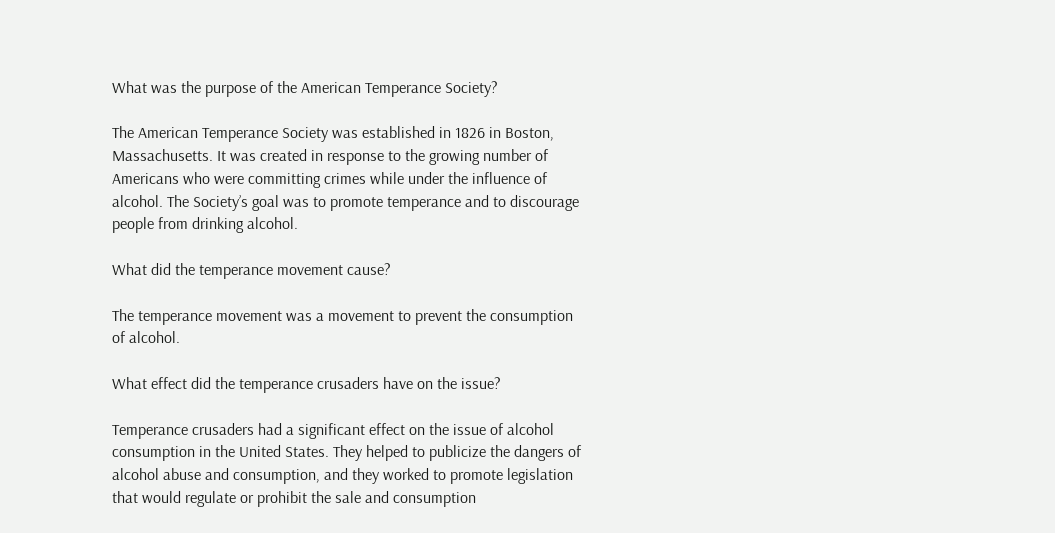What was the purpose of the American Temperance Society?

The American Temperance Society was established in 1826 in Boston, Massachusetts. It was created in response to the growing number of Americans who were committing crimes while under the influence of alcohol. The Society’s goal was to promote temperance and to discourage people from drinking alcohol.

What did the temperance movement cause?

The temperance movement was a movement to prevent the consumption of alcohol.

What effect did the temperance crusaders have on the issue?

Temperance crusaders had a significant effect on the issue of alcohol consumption in the United States. They helped to publicize the dangers of alcohol abuse and consumption, and they worked to promote legislation that would regulate or prohibit the sale and consumption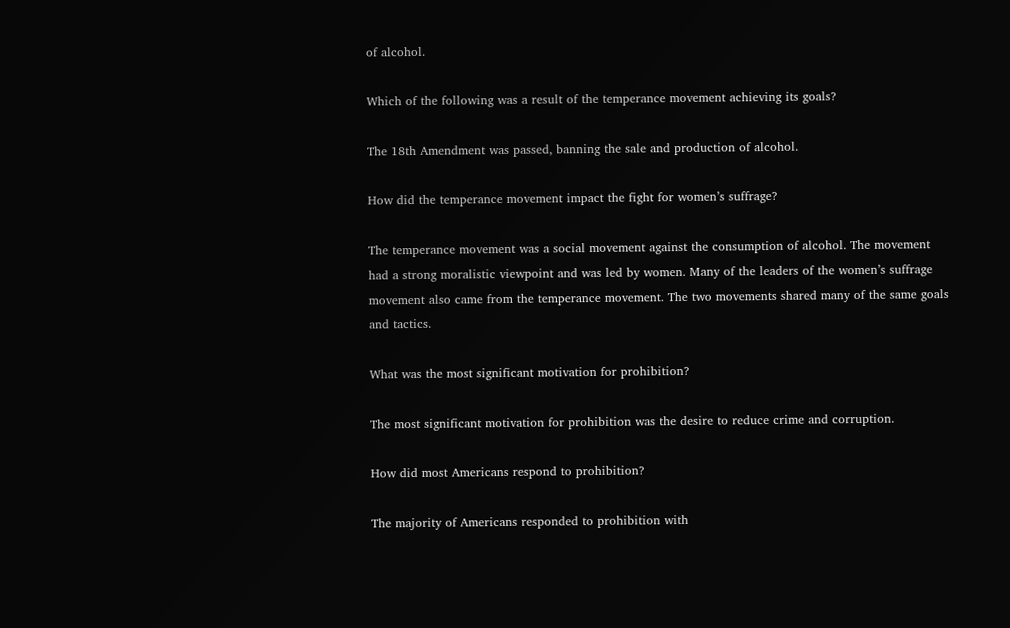of alcohol.

Which of the following was a result of the temperance movement achieving its goals?

The 18th Amendment was passed, banning the sale and production of alcohol.

How did the temperance movement impact the fight for women’s suffrage?

The temperance movement was a social movement against the consumption of alcohol. The movement had a strong moralistic viewpoint and was led by women. Many of the leaders of the women’s suffrage movement also came from the temperance movement. The two movements shared many of the same goals and tactics.

What was the most significant motivation for prohibition?

The most significant motivation for prohibition was the desire to reduce crime and corruption.

How did most Americans respond to prohibition?

The majority of Americans responded to prohibition with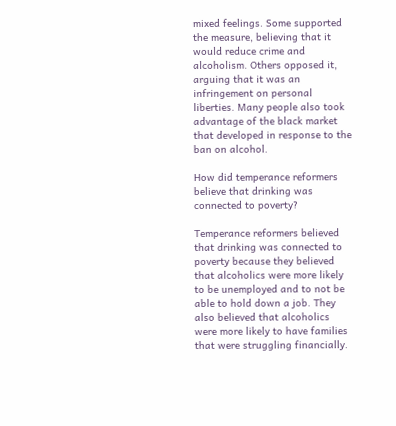mixed feelings. Some supported the measure, believing that it would reduce crime and alcoholism. Others opposed it, arguing that it was an infringement on personal liberties. Many people also took advantage of the black market that developed in response to the ban on alcohol.

How did temperance reformers believe that drinking was connected to poverty?

Temperance reformers believed that drinking was connected to poverty because they believed that alcoholics were more likely to be unemployed and to not be able to hold down a job. They also believed that alcoholics were more likely to have families that were struggling financially.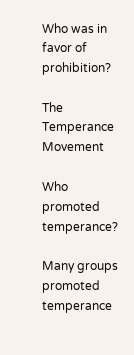Who was in favor of prohibition?

The Temperance Movement

Who promoted temperance?

Many groups promoted temperance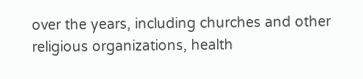over the years, including churches and other religious organizations, health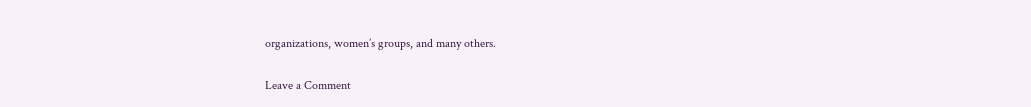organizations, women’s groups, and many others.

Leave a Comment